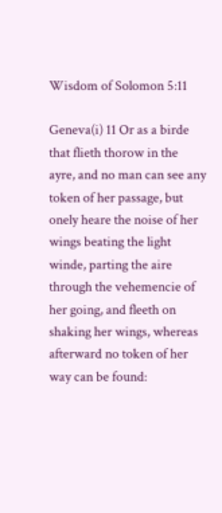Wisdom of Solomon 5:11

Geneva(i) 11 Or as a birde that flieth thorow in the ayre, and no man can see any token of her passage, but onely heare the noise of her wings beating the light winde, parting the aire through the vehemencie of her going, and fleeth on shaking her wings, whereas afterward no token of her way can be found: